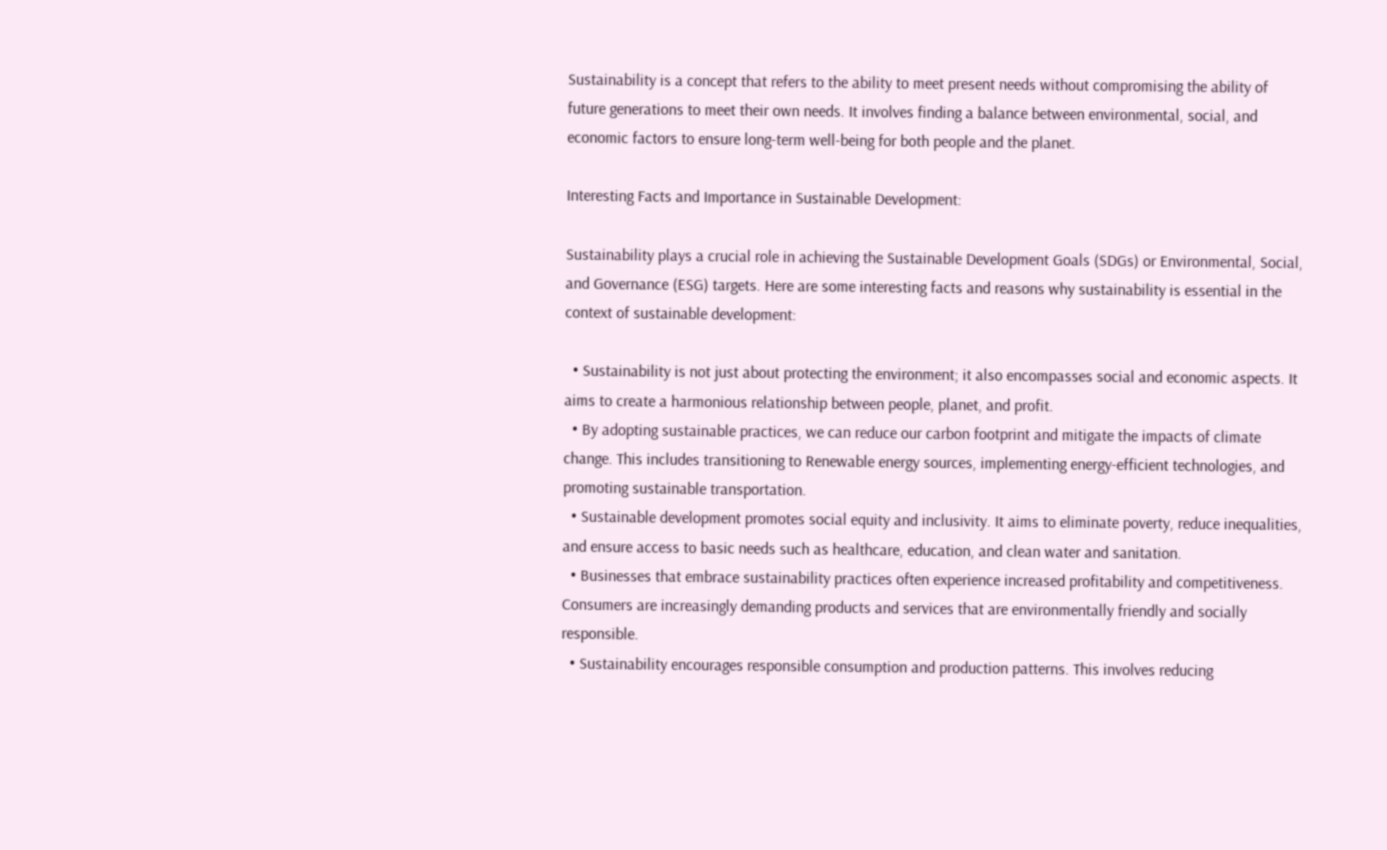Sustainability is a concept that refers to the ability to meet present needs without compromising the ability of future generations to meet their own needs. It involves finding a balance between environmental, social, and economic factors to ensure long-term well-being for both people and the planet.

Interesting Facts and Importance in Sustainable Development:

Sustainability plays a crucial role in achieving the Sustainable Development Goals (SDGs) or Environmental, Social, and Governance (ESG) targets. Here are some interesting facts and reasons why sustainability is essential in the context of sustainable development:

  • Sustainability is not just about protecting the environment; it also encompasses social and economic aspects. It aims to create a harmonious relationship between people, planet, and profit.
  • By adopting sustainable practices, we can reduce our carbon footprint and mitigate the impacts of climate change. This includes transitioning to Renewable energy sources, implementing energy-efficient technologies, and promoting sustainable transportation.
  • Sustainable development promotes social equity and inclusivity. It aims to eliminate poverty, reduce inequalities, and ensure access to basic needs such as healthcare, education, and clean water and sanitation.
  • Businesses that embrace sustainability practices often experience increased profitability and competitiveness. Consumers are increasingly demanding products and services that are environmentally friendly and socially responsible.
  • Sustainability encourages responsible consumption and production patterns. This involves reducing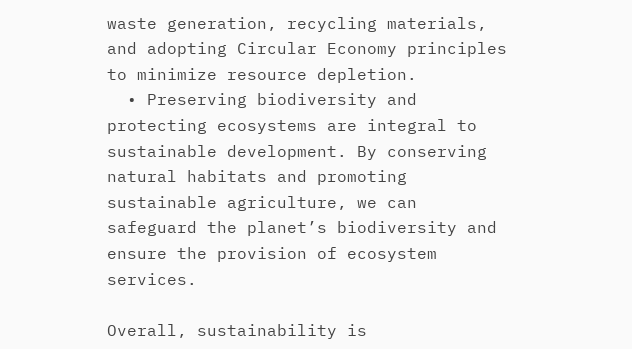waste generation, recycling materials, and adopting Circular Economy principles to minimize resource depletion.
  • Preserving biodiversity and protecting ecosystems are integral to sustainable development. By conserving natural habitats and promoting sustainable agriculture, we can safeguard the planet’s biodiversity and ensure the provision of ecosystem services.

Overall, sustainability is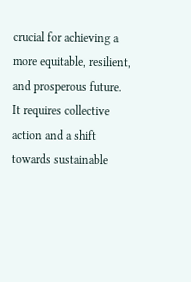crucial for achieving a more equitable, resilient, and prosperous future. It requires collective action and a shift towards sustainable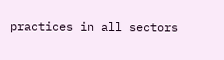practices in all sectors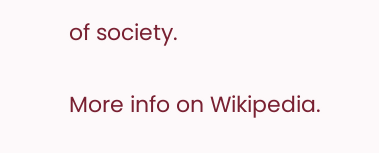of society.

More info on Wikipedia.